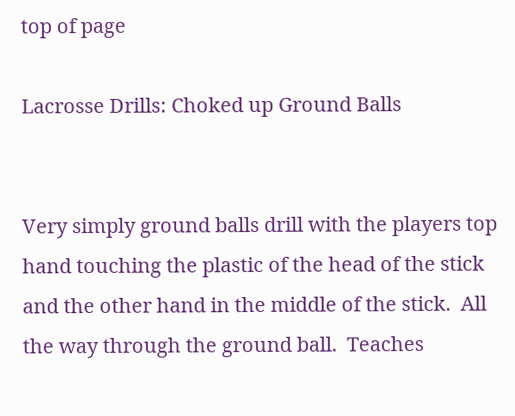top of page

Lacrosse Drills: Choked up Ground Balls


Very simply ground balls drill with the players top hand touching the plastic of the head of the stick and the other hand in the middle of the stick.  All the way through the ground ball.  Teaches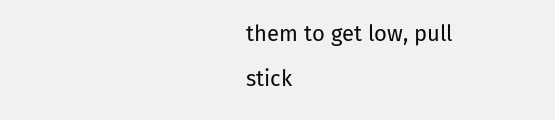them to get low, pull stick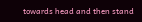towards head and then stand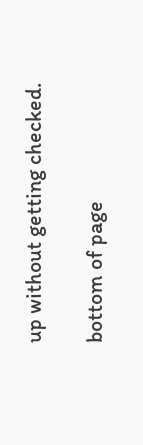up without getting checked.

bottom of page